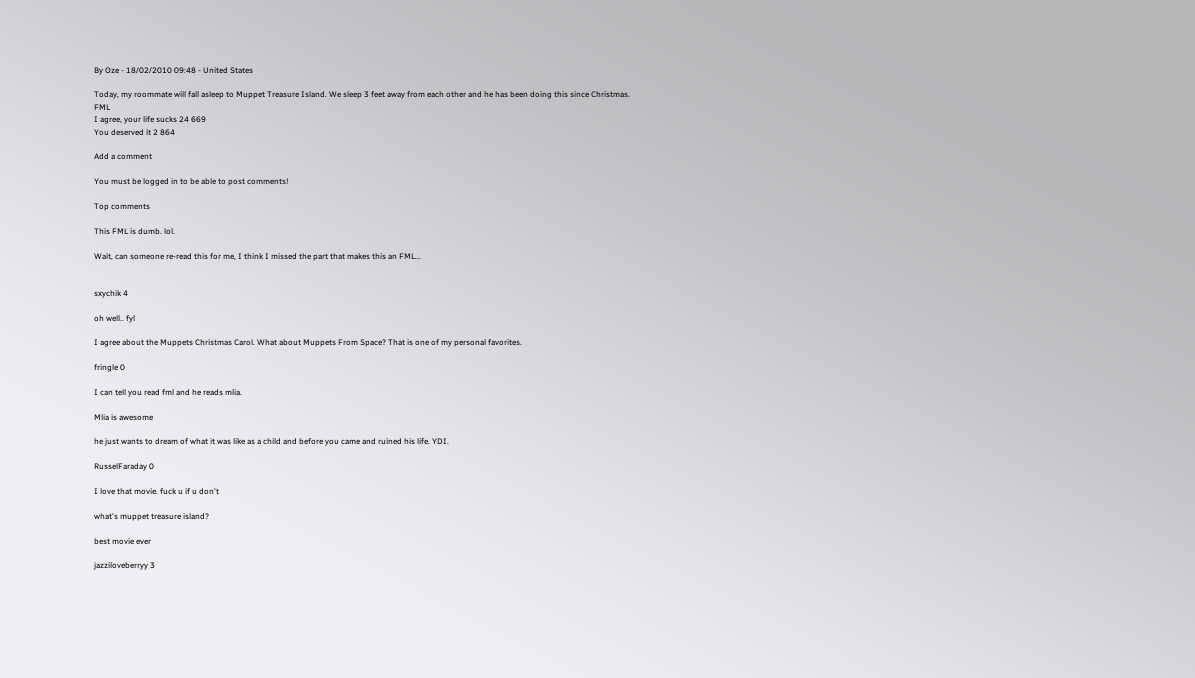By Oze - 18/02/2010 09:48 - United States

Today, my roommate will fall asleep to Muppet Treasure Island. We sleep 3 feet away from each other and he has been doing this since Christmas. FML
I agree, your life sucks 24 669
You deserved it 2 864

Add a comment

You must be logged in to be able to post comments!

Top comments

This FML is dumb. lol.

Wait, can someone re-read this for me, I think I missed the part that makes this an FML...


sxychik 4

oh well.. fyl

I agree about the Muppets Christmas Carol. What about Muppets From Space? That is one of my personal favorites.

fringle 0

I can tell you read fml and he reads mlia.

Mlia is awesome

he just wants to dream of what it was like as a child and before you came and ruined his life. YDI.

RusselFaraday 0

I love that movie. fuck u if u don't

what's muppet treasure island?

best movie ever

jazziloveberryy 3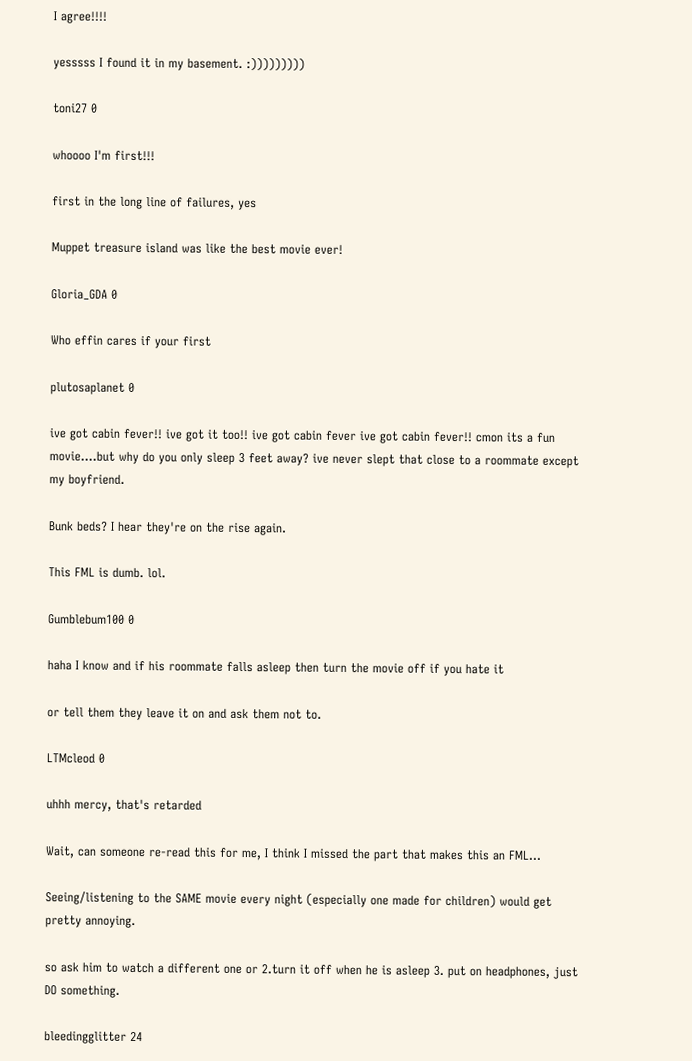I agree!!!!

yesssss I found it in my basement. :)))))))))

toni27 0

whoooo I'm first!!!

first in the long line of failures, yes

Muppet treasure island was like the best movie ever!

Gloria_GDA 0

Who effin cares if your first

plutosaplanet 0

ive got cabin fever!! ive got it too!! ive got cabin fever ive got cabin fever!! cmon its a fun movie....but why do you only sleep 3 feet away? ive never slept that close to a roommate except my boyfriend.

Bunk beds? I hear they're on the rise again.

This FML is dumb. lol.

Gumblebum100 0

haha I know and if his roommate falls asleep then turn the movie off if you hate it

or tell them they leave it on and ask them not to.

LTMcleod 0

uhhh mercy, that's retarded

Wait, can someone re-read this for me, I think I missed the part that makes this an FML...

Seeing/listening to the SAME movie every night (especially one made for children) would get pretty annoying.

so ask him to watch a different one or 2.turn it off when he is asleep 3. put on headphones, just DO something.

bleedingglitter 24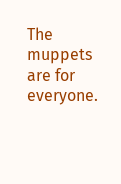The muppets are for everyone.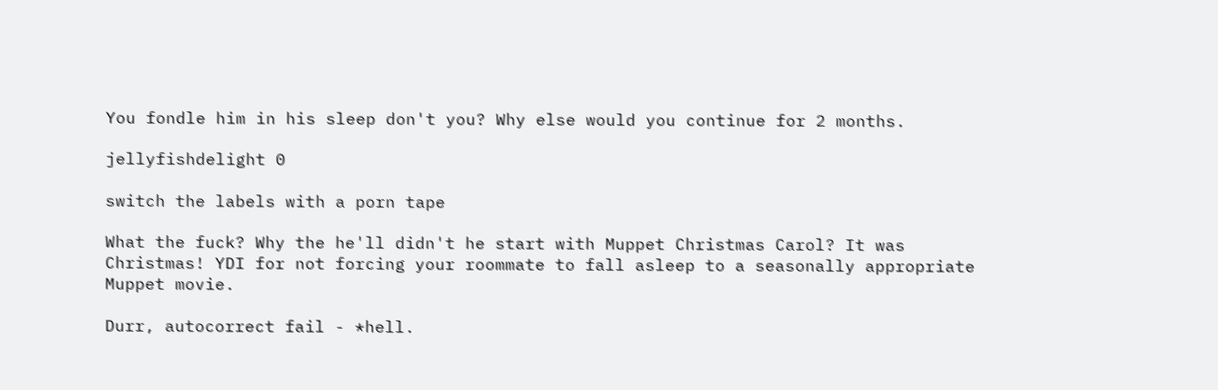You fondle him in his sleep don't you? Why else would you continue for 2 months.

jellyfishdelight 0

switch the labels with a porn tape

What the fuck? Why the he'll didn't he start with Muppet Christmas Carol? It was Christmas! YDI for not forcing your roommate to fall asleep to a seasonally appropriate Muppet movie.

Durr, autocorrect fail - *hell.